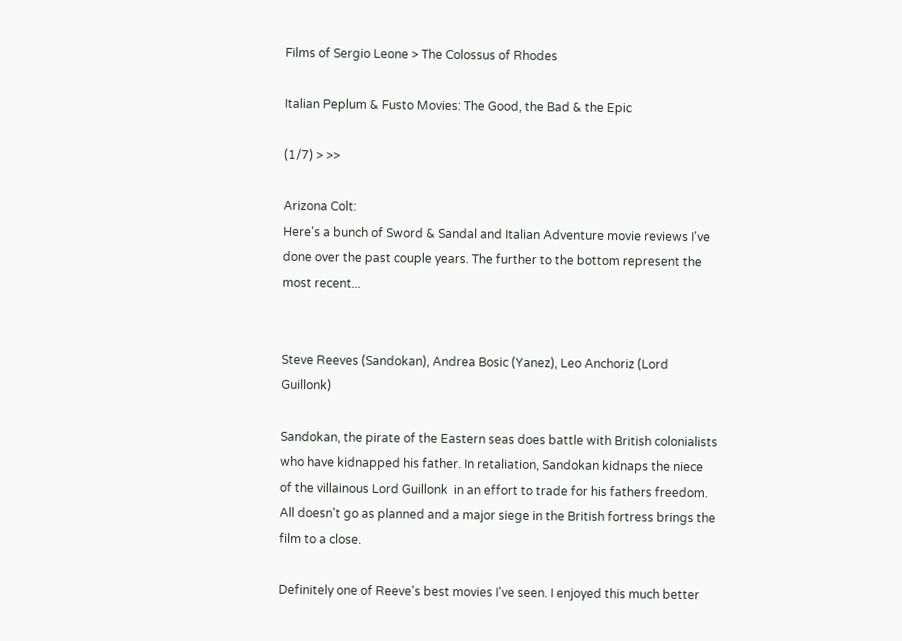Films of Sergio Leone > The Colossus of Rhodes

Italian Peplum & Fusto Movies: The Good, the Bad & the Epic

(1/7) > >>

Arizona Colt:
Here's a bunch of Sword & Sandal and Italian Adventure movie reviews I've done over the past couple years. The further to the bottom represent the most recent...


Steve Reeves (Sandokan), Andrea Bosic (Yanez), Leo Anchoriz (Lord Guillonk)

Sandokan, the pirate of the Eastern seas does battle with British colonialists who have kidnapped his father. In retaliation, Sandokan kidnaps the niece of the villainous Lord Guillonk  in an effort to trade for his fathers freedom. All doesn't go as planned and a major siege in the British fortress brings the film to a close.

Definitely one of Reeve's best movies I've seen. I enjoyed this much better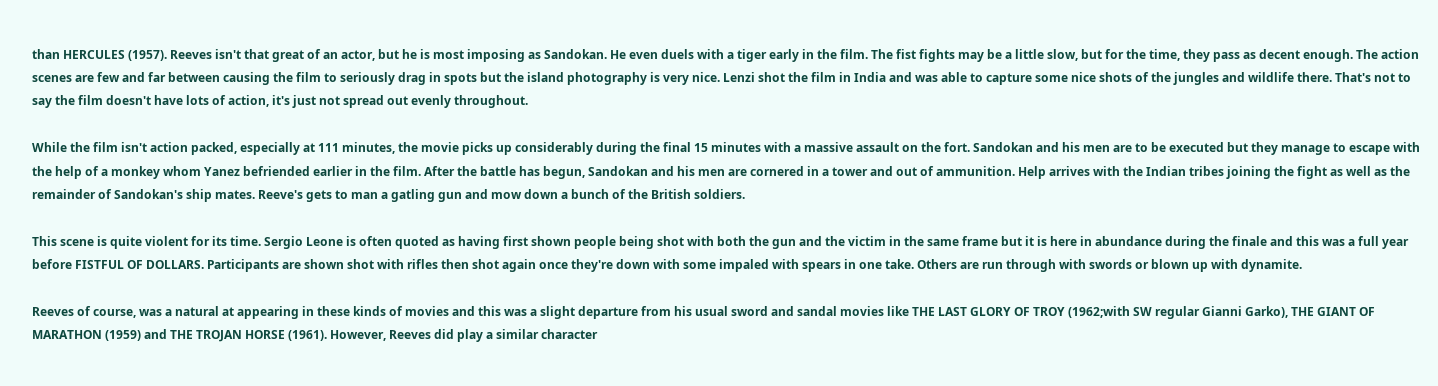than HERCULES (1957). Reeves isn't that great of an actor, but he is most imposing as Sandokan. He even duels with a tiger early in the film. The fist fights may be a little slow, but for the time, they pass as decent enough. The action scenes are few and far between causing the film to seriously drag in spots but the island photography is very nice. Lenzi shot the film in India and was able to capture some nice shots of the jungles and wildlife there. That's not to say the film doesn't have lots of action, it's just not spread out evenly throughout.

While the film isn't action packed, especially at 111 minutes, the movie picks up considerably during the final 15 minutes with a massive assault on the fort. Sandokan and his men are to be executed but they manage to escape with the help of a monkey whom Yanez befriended earlier in the film. After the battle has begun, Sandokan and his men are cornered in a tower and out of ammunition. Help arrives with the Indian tribes joining the fight as well as the remainder of Sandokan's ship mates. Reeve's gets to man a gatling gun and mow down a bunch of the British soldiers.

This scene is quite violent for its time. Sergio Leone is often quoted as having first shown people being shot with both the gun and the victim in the same frame but it is here in abundance during the finale and this was a full year before FISTFUL OF DOLLARS. Participants are shown shot with rifles then shot again once they're down with some impaled with spears in one take. Others are run through with swords or blown up with dynamite.

Reeves of course, was a natural at appearing in these kinds of movies and this was a slight departure from his usual sword and sandal movies like THE LAST GLORY OF TROY (1962;with SW regular Gianni Garko), THE GIANT OF MARATHON (1959) and THE TROJAN HORSE (1961). However, Reeves did play a similar character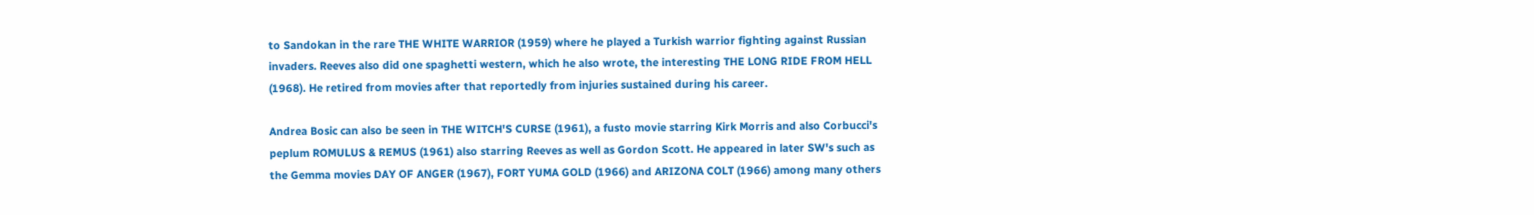to Sandokan in the rare THE WHITE WARRIOR (1959) where he played a Turkish warrior fighting against Russian invaders. Reeves also did one spaghetti western, which he also wrote, the interesting THE LONG RIDE FROM HELL (1968). He retired from movies after that reportedly from injuries sustained during his career.

Andrea Bosic can also be seen in THE WITCH'S CURSE (1961), a fusto movie starring Kirk Morris and also Corbucci's peplum ROMULUS & REMUS (1961) also starring Reeves as well as Gordon Scott. He appeared in later SW's such as the Gemma movies DAY OF ANGER (1967), FORT YUMA GOLD (1966) and ARIZONA COLT (1966) among many others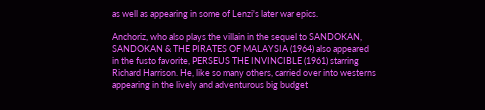as well as appearing in some of Lenzi's later war epics.

Anchoriz, who also plays the villain in the sequel to SANDOKAN, SANDOKAN & THE PIRATES OF MALAYSIA (1964) also appeared in the fusto favorite, PERSEUS THE INVINCIBLE (1961) starring Richard Harrison. He, like so many others, carried over into westerns appearing in the lively and adventurous big budget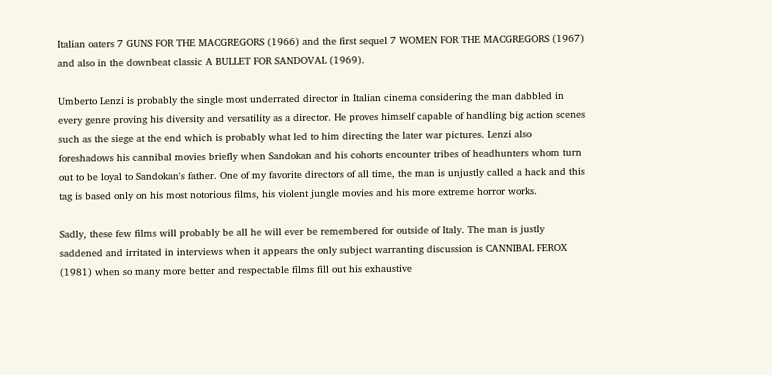Italian oaters 7 GUNS FOR THE MACGREGORS (1966) and the first sequel 7 WOMEN FOR THE MACGREGORS (1967) and also in the downbeat classic A BULLET FOR SANDOVAL (1969).

Umberto Lenzi is probably the single most underrated director in Italian cinema considering the man dabbled in every genre proving his diversity and versatility as a director. He proves himself capable of handling big action scenes such as the siege at the end which is probably what led to him directing the later war pictures. Lenzi also foreshadows his cannibal movies briefly when Sandokan and his cohorts encounter tribes of headhunters whom turn out to be loyal to Sandokan's father. One of my favorite directors of all time, the man is unjustly called a hack and this tag is based only on his most notorious films, his violent jungle movies and his more extreme horror works.

Sadly, these few films will probably be all he will ever be remembered for outside of Italy. The man is justly saddened and irritated in interviews when it appears the only subject warranting discussion is CANNIBAL FEROX (1981) when so many more better and respectable films fill out his exhaustive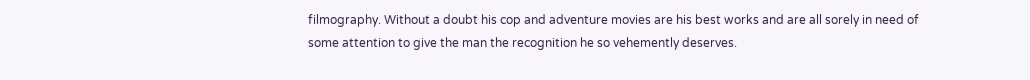filmography. Without a doubt his cop and adventure movies are his best works and are all sorely in need of some attention to give the man the recognition he so vehemently deserves.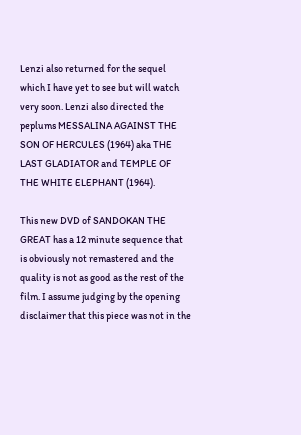Lenzi also returned for the sequel which I have yet to see but will watch very soon. Lenzi also directed the peplums MESSALINA AGAINST THE SON OF HERCULES (1964) aka THE LAST GLADIATOR and TEMPLE OF THE WHITE ELEPHANT (1964).

This new DVD of SANDOKAN THE GREAT has a 12 minute sequence that is obviously not remastered and the quality is not as good as the rest of the film. I assume judging by the opening disclaimer that this piece was not in the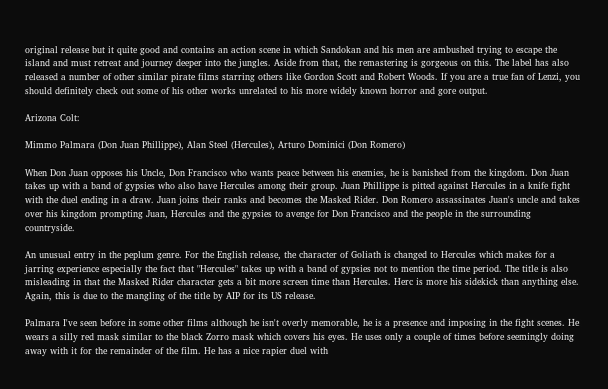original release but it quite good and contains an action scene in which Sandokan and his men are ambushed trying to escape the island and must retreat and journey deeper into the jungles. Aside from that, the remastering is gorgeous on this. The label has also released a number of other similar pirate films starring others like Gordon Scott and Robert Woods. If you are a true fan of Lenzi, you should definitely check out some of his other works unrelated to his more widely known horror and gore output.

Arizona Colt:

Mimmo Palmara (Don Juan Phillippe), Alan Steel (Hercules), Arturo Dominici (Don Romero)

When Don Juan opposes his Uncle, Don Francisco who wants peace between his enemies, he is banished from the kingdom. Don Juan takes up with a band of gypsies who also have Hercules among their group. Juan Phillippe is pitted against Hercules in a knife fight with the duel ending in a draw. Juan joins their ranks and becomes the Masked Rider. Don Romero assassinates Juan's uncle and takes over his kingdom prompting Juan, Hercules and the gypsies to avenge for Don Francisco and the people in the surrounding countryside.

An unusual entry in the peplum genre. For the English release, the character of Goliath is changed to Hercules which makes for a jarring experience especially the fact that "Hercules" takes up with a band of gypsies not to mention the time period. The title is also misleading in that the Masked Rider character gets a bit more screen time than Hercules. Herc is more his sidekick than anything else. Again, this is due to the mangling of the title by AIP for its US release.

Palmara I've seen before in some other films although he isn't overly memorable, he is a presence and imposing in the fight scenes. He wears a silly red mask similar to the black Zorro mask which covers his eyes. He uses only a couple of times before seemingly doing away with it for the remainder of the film. He has a nice rapier duel with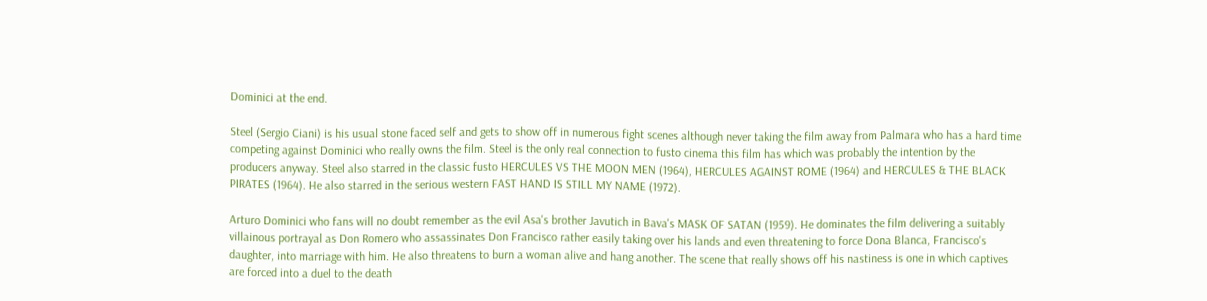Dominici at the end.

Steel (Sergio Ciani) is his usual stone faced self and gets to show off in numerous fight scenes although never taking the film away from Palmara who has a hard time competing against Dominici who really owns the film. Steel is the only real connection to fusto cinema this film has which was probably the intention by the producers anyway. Steel also starred in the classic fusto HERCULES VS THE MOON MEN (1964), HERCULES AGAINST ROME (1964) and HERCULES & THE BLACK PIRATES (1964). He also starred in the serious western FAST HAND IS STILL MY NAME (1972).

Arturo Dominici who fans will no doubt remember as the evil Asa's brother Javutich in Bava's MASK OF SATAN (1959). He dominates the film delivering a suitably villainous portrayal as Don Romero who assassinates Don Francisco rather easily taking over his lands and even threatening to force Dona Blanca, Francisco's daughter, into marriage with him. He also threatens to burn a woman alive and hang another. The scene that really shows off his nastiness is one in which captives are forced into a duel to the death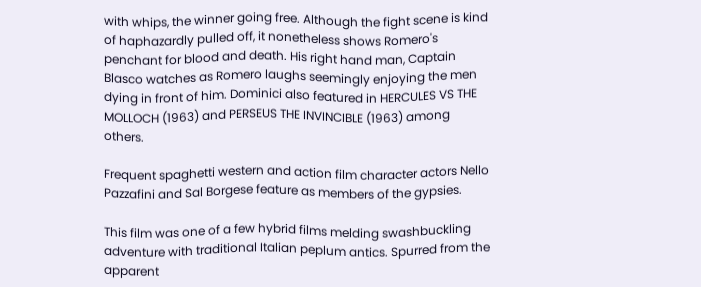with whips, the winner going free. Although the fight scene is kind of haphazardly pulled off, it nonetheless shows Romero's penchant for blood and death. His right hand man, Captain Blasco watches as Romero laughs seemingly enjoying the men dying in front of him. Dominici also featured in HERCULES VS THE MOLLOCH (1963) and PERSEUS THE INVINCIBLE (1963) among others.

Frequent spaghetti western and action film character actors Nello Pazzafini and Sal Borgese feature as members of the gypsies.

This film was one of a few hybrid films melding swashbuckling adventure with traditional Italian peplum antics. Spurred from the apparent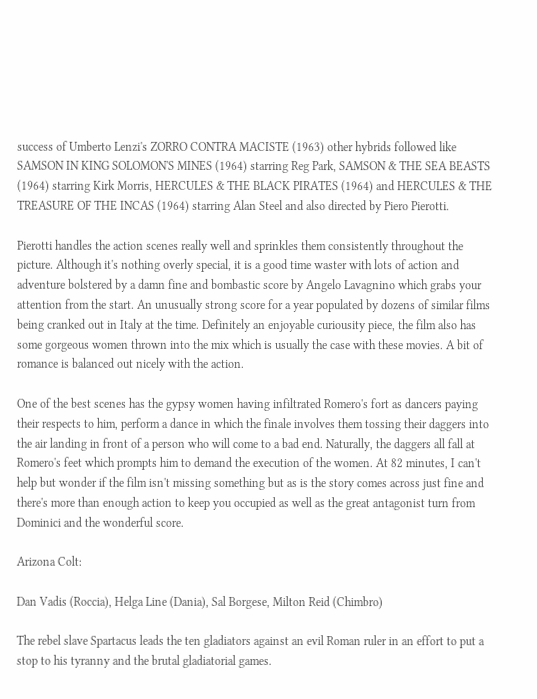success of Umberto Lenzi's ZORRO CONTRA MACISTE (1963) other hybrids followed like SAMSON IN KING SOLOMON'S MINES (1964) starring Reg Park, SAMSON & THE SEA BEASTS (1964) starring Kirk Morris, HERCULES & THE BLACK PIRATES (1964) and HERCULES & THE TREASURE OF THE INCAS (1964) starring Alan Steel and also directed by Piero Pierotti.

Pierotti handles the action scenes really well and sprinkles them consistently throughout the picture. Although it's nothing overly special, it is a good time waster with lots of action and adventure bolstered by a damn fine and bombastic score by Angelo Lavagnino which grabs your attention from the start. An unusually strong score for a year populated by dozens of similar films being cranked out in Italy at the time. Definitely an enjoyable curiousity piece, the film also has some gorgeous women thrown into the mix which is usually the case with these movies. A bit of romance is balanced out nicely with the action.

One of the best scenes has the gypsy women having infiltrated Romero's fort as dancers paying their respects to him, perform a dance in which the finale involves them tossing their daggers into the air landing in front of a person who will come to a bad end. Naturally, the daggers all fall at Romero's feet which prompts him to demand the execution of the women. At 82 minutes, I can't help but wonder if the film isn't missing something but as is the story comes across just fine and there's more than enough action to keep you occupied as well as the great antagonist turn from Dominici and the wonderful score.

Arizona Colt:

Dan Vadis (Roccia), Helga Line (Dania), Sal Borgese, Milton Reid (Chimbro)

The rebel slave Spartacus leads the ten gladiators against an evil Roman ruler in an effort to put a stop to his tyranny and the brutal gladiatorial games.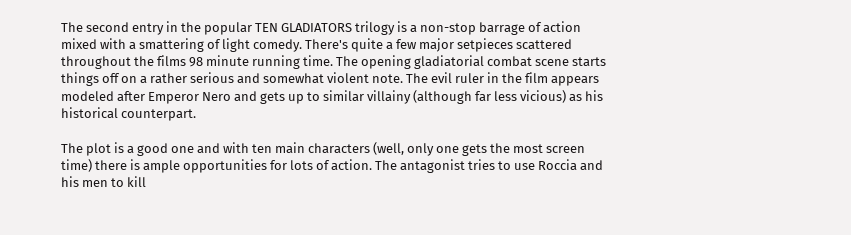The second entry in the popular TEN GLADIATORS trilogy is a non-stop barrage of action mixed with a smattering of light comedy. There's quite a few major setpieces scattered throughout the films 98 minute running time. The opening gladiatorial combat scene starts things off on a rather serious and somewhat violent note. The evil ruler in the film appears modeled after Emperor Nero and gets up to similar villainy (although far less vicious) as his historical counterpart.

The plot is a good one and with ten main characters (well, only one gets the most screen time) there is ample opportunities for lots of action. The antagonist tries to use Roccia and his men to kill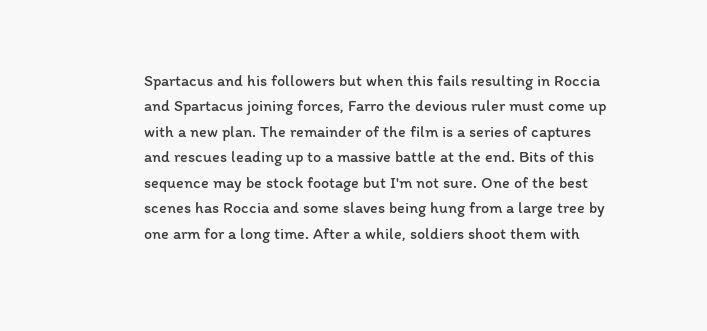Spartacus and his followers but when this fails resulting in Roccia and Spartacus joining forces, Farro the devious ruler must come up with a new plan. The remainder of the film is a series of captures and rescues leading up to a massive battle at the end. Bits of this sequence may be stock footage but I'm not sure. One of the best scenes has Roccia and some slaves being hung from a large tree by one arm for a long time. After a while, soldiers shoot them with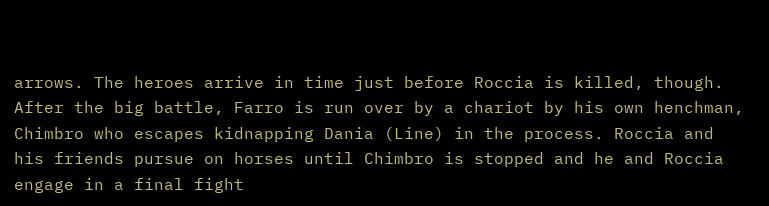arrows. The heroes arrive in time just before Roccia is killed, though. After the big battle, Farro is run over by a chariot by his own henchman, Chimbro who escapes kidnapping Dania (Line) in the process. Roccia and his friends pursue on horses until Chimbro is stopped and he and Roccia engage in a final fight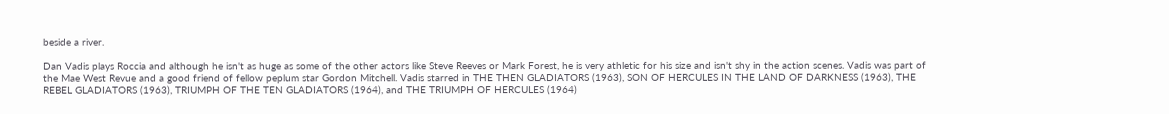beside a river.

Dan Vadis plays Roccia and although he isn't as huge as some of the other actors like Steve Reeves or Mark Forest, he is very athletic for his size and isn't shy in the action scenes. Vadis was part of the Mae West Revue and a good friend of fellow peplum star Gordon Mitchell. Vadis starred in THE THEN GLADIATORS (1963), SON OF HERCULES IN THE LAND OF DARKNESS (1963), THE REBEL GLADIATORS (1963), TRIUMPH OF THE TEN GLADIATORS (1964), and THE TRIUMPH OF HERCULES (1964)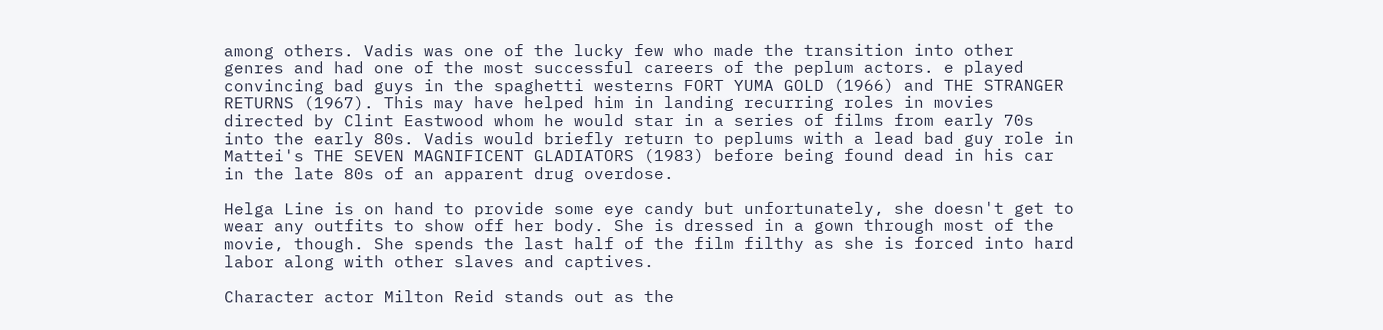among others. Vadis was one of the lucky few who made the transition into other genres and had one of the most successful careers of the peplum actors. e played convincing bad guys in the spaghetti westerns FORT YUMA GOLD (1966) and THE STRANGER RETURNS (1967). This may have helped him in landing recurring roles in movies directed by Clint Eastwood whom he would star in a series of films from early 70s into the early 80s. Vadis would briefly return to peplums with a lead bad guy role in Mattei's THE SEVEN MAGNIFICENT GLADIATORS (1983) before being found dead in his car in the late 80s of an apparent drug overdose.

Helga Line is on hand to provide some eye candy but unfortunately, she doesn't get to wear any outfits to show off her body. She is dressed in a gown through most of the movie, though. She spends the last half of the film filthy as she is forced into hard labor along with other slaves and captives.

Character actor Milton Reid stands out as the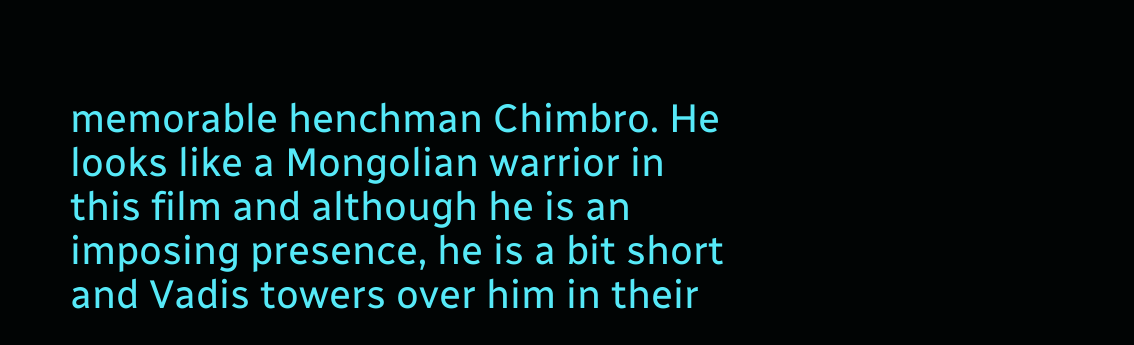memorable henchman Chimbro. He looks like a Mongolian warrior in this film and although he is an imposing presence, he is a bit short and Vadis towers over him in their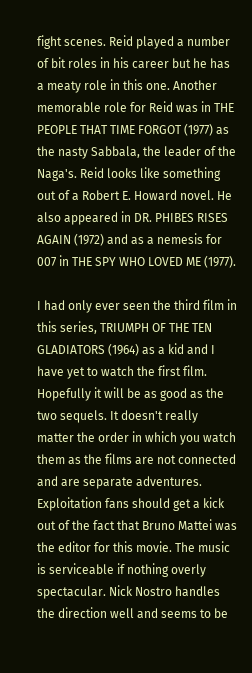fight scenes. Reid played a number of bit roles in his career but he has a meaty role in this one. Another memorable role for Reid was in THE PEOPLE THAT TIME FORGOT (1977) as the nasty Sabbala, the leader of the Naga's. Reid looks like something out of a Robert E. Howard novel. He also appeared in DR. PHIBES RISES AGAIN (1972) and as a nemesis for 007 in THE SPY WHO LOVED ME (1977).

I had only ever seen the third film in this series, TRIUMPH OF THE TEN GLADIATORS (1964) as a kid and I have yet to watch the first film. Hopefully it will be as good as the two sequels. It doesn't really matter the order in which you watch them as the films are not connected and are separate adventures. Exploitation fans should get a kick out of the fact that Bruno Mattei was the editor for this movie. The music is serviceable if nothing overly spectacular. Nick Nostro handles the direction well and seems to be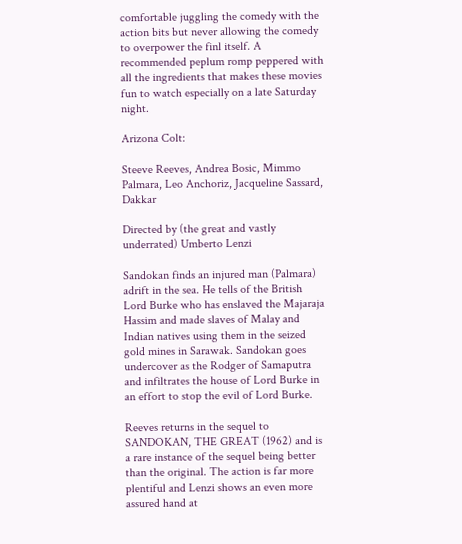comfortable juggling the comedy with the action bits but never allowing the comedy to overpower the finl itself. A recommended peplum romp peppered with all the ingredients that makes these movies fun to watch especially on a late Saturday night.

Arizona Colt:

Steeve Reeves, Andrea Bosic, Mimmo Palmara, Leo Anchoriz, Jacqueline Sassard, Dakkar

Directed by (the great and vastly underrated) Umberto Lenzi

Sandokan finds an injured man (Palmara) adrift in the sea. He tells of the British Lord Burke who has enslaved the Majaraja Hassim and made slaves of Malay and Indian natives using them in the seized gold mines in Sarawak. Sandokan goes undercover as the Rodger of Samaputra and infiltrates the house of Lord Burke in an effort to stop the evil of Lord Burke.

Reeves returns in the sequel to SANDOKAN, THE GREAT (1962) and is a rare instance of the sequel being better than the original. The action is far more plentiful and Lenzi shows an even more assured hand at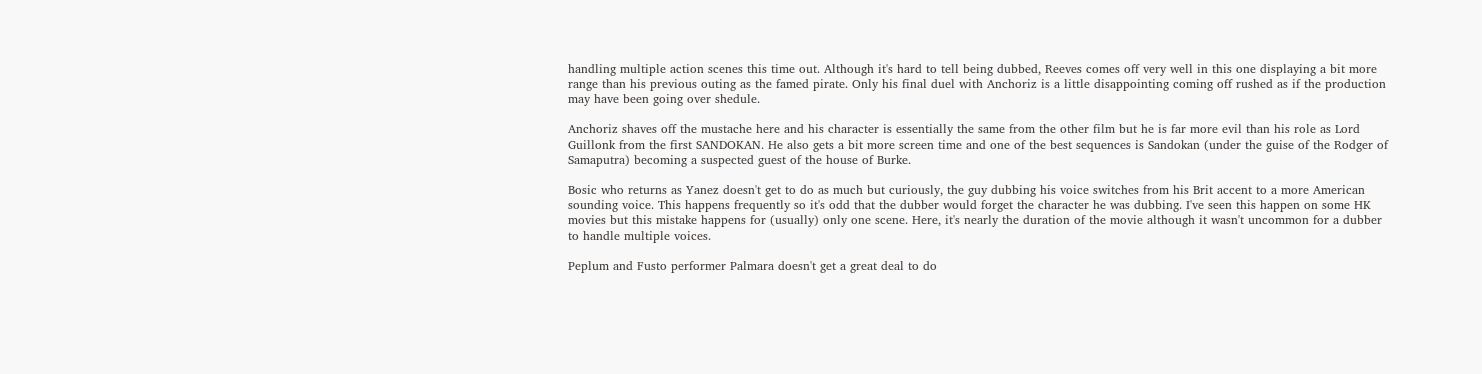handling multiple action scenes this time out. Although it's hard to tell being dubbed, Reeves comes off very well in this one displaying a bit more range than his previous outing as the famed pirate. Only his final duel with Anchoriz is a little disappointing coming off rushed as if the production may have been going over shedule.

Anchoriz shaves off the mustache here and his character is essentially the same from the other film but he is far more evil than his role as Lord Guillonk from the first SANDOKAN. He also gets a bit more screen time and one of the best sequences is Sandokan (under the guise of the Rodger of Samaputra) becoming a suspected guest of the house of Burke.

Bosic who returns as Yanez doesn't get to do as much but curiously, the guy dubbing his voice switches from his Brit accent to a more American sounding voice. This happens frequently so it's odd that the dubber would forget the character he was dubbing. I've seen this happen on some HK movies but this mistake happens for (usually) only one scene. Here, it's nearly the duration of the movie although it wasn't uncommon for a dubber to handle multiple voices.

Peplum and Fusto performer Palmara doesn't get a great deal to do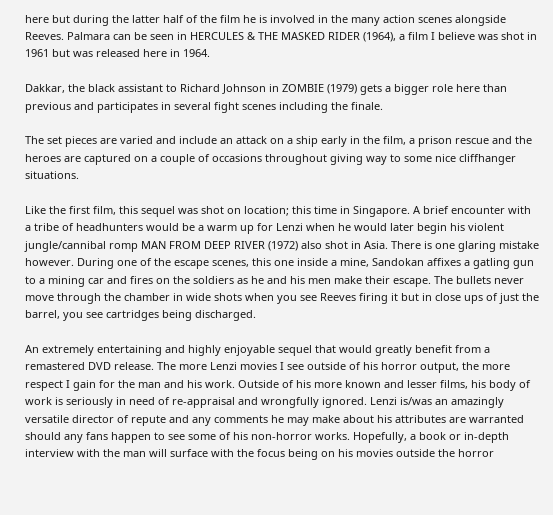here but during the latter half of the film he is involved in the many action scenes alongside Reeves. Palmara can be seen in HERCULES & THE MASKED RIDER (1964), a film I believe was shot in 1961 but was released here in 1964.

Dakkar, the black assistant to Richard Johnson in ZOMBIE (1979) gets a bigger role here than previous and participates in several fight scenes including the finale.

The set pieces are varied and include an attack on a ship early in the film, a prison rescue and the heroes are captured on a couple of occasions throughout giving way to some nice cliffhanger situations.

Like the first film, this sequel was shot on location; this time in Singapore. A brief encounter with a tribe of headhunters would be a warm up for Lenzi when he would later begin his violent jungle/cannibal romp MAN FROM DEEP RIVER (1972) also shot in Asia. There is one glaring mistake however. During one of the escape scenes, this one inside a mine, Sandokan affixes a gatling gun to a mining car and fires on the soldiers as he and his men make their escape. The bullets never move through the chamber in wide shots when you see Reeves firing it but in close ups of just the barrel, you see cartridges being discharged.

An extremely entertaining and highly enjoyable sequel that would greatly benefit from a remastered DVD release. The more Lenzi movies I see outside of his horror output, the more respect I gain for the man and his work. Outside of his more known and lesser films, his body of work is seriously in need of re-appraisal and wrongfully ignored. Lenzi is/was an amazingly versatile director of repute and any comments he may make about his attributes are warranted should any fans happen to see some of his non-horror works. Hopefully, a book or in-depth interview with the man will surface with the focus being on his movies outside the horror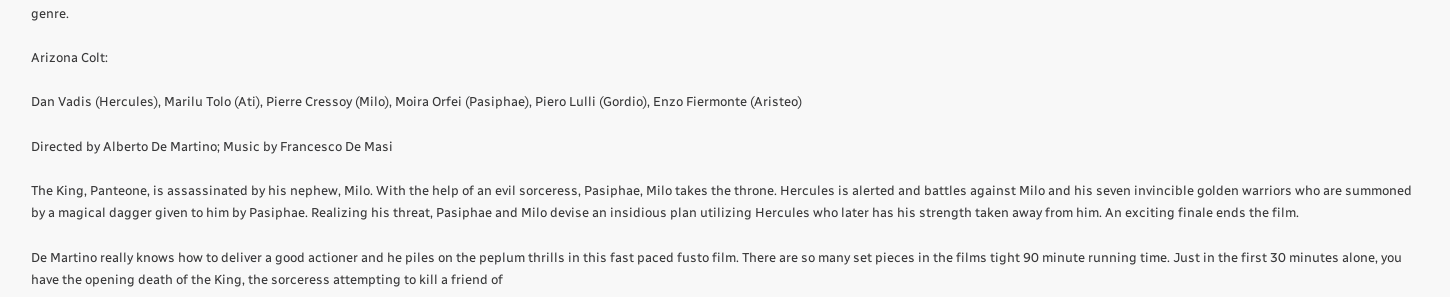genre.

Arizona Colt:

Dan Vadis (Hercules), Marilu Tolo (Ati), Pierre Cressoy (Milo), Moira Orfei (Pasiphae), Piero Lulli (Gordio), Enzo Fiermonte (Aristeo)

Directed by Alberto De Martino; Music by Francesco De Masi

The King, Panteone, is assassinated by his nephew, Milo. With the help of an evil sorceress, Pasiphae, Milo takes the throne. Hercules is alerted and battles against Milo and his seven invincible golden warriors who are summoned by a magical dagger given to him by Pasiphae. Realizing his threat, Pasiphae and Milo devise an insidious plan utilizing Hercules who later has his strength taken away from him. An exciting finale ends the film.

De Martino really knows how to deliver a good actioner and he piles on the peplum thrills in this fast paced fusto film. There are so many set pieces in the films tight 90 minute running time. Just in the first 30 minutes alone, you have the opening death of the King, the sorceress attempting to kill a friend of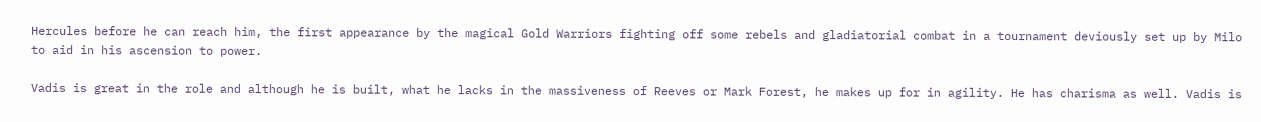Hercules before he can reach him, the first appearance by the magical Gold Warriors fighting off some rebels and gladiatorial combat in a tournament deviously set up by Milo to aid in his ascension to power.

Vadis is great in the role and although he is built, what he lacks in the massiveness of Reeves or Mark Forest, he makes up for in agility. He has charisma as well. Vadis is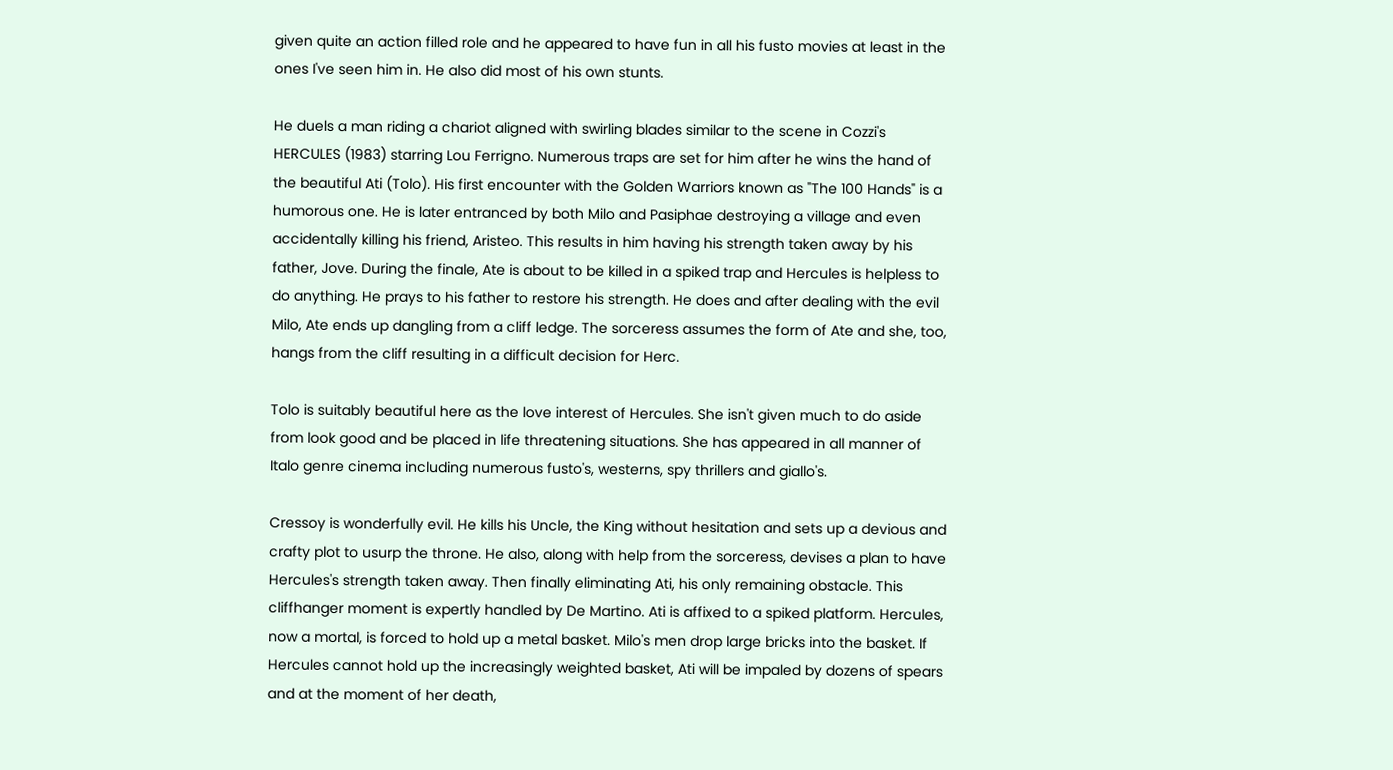given quite an action filled role and he appeared to have fun in all his fusto movies at least in the ones I've seen him in. He also did most of his own stunts.

He duels a man riding a chariot aligned with swirling blades similar to the scene in Cozzi's HERCULES (1983) starring Lou Ferrigno. Numerous traps are set for him after he wins the hand of the beautiful Ati (Tolo). His first encounter with the Golden Warriors known as "The 100 Hands" is a humorous one. He is later entranced by both Milo and Pasiphae destroying a village and even accidentally killing his friend, Aristeo. This results in him having his strength taken away by his father, Jove. During the finale, Ate is about to be killed in a spiked trap and Hercules is helpless to do anything. He prays to his father to restore his strength. He does and after dealing with the evil Milo, Ate ends up dangling from a cliff ledge. The sorceress assumes the form of Ate and she, too, hangs from the cliff resulting in a difficult decision for Herc.

Tolo is suitably beautiful here as the love interest of Hercules. She isn't given much to do aside from look good and be placed in life threatening situations. She has appeared in all manner of Italo genre cinema including numerous fusto's, westerns, spy thrillers and giallo's.

Cressoy is wonderfully evil. He kills his Uncle, the King without hesitation and sets up a devious and crafty plot to usurp the throne. He also, along with help from the sorceress, devises a plan to have Hercules's strength taken away. Then finally eliminating Ati, his only remaining obstacle. This cliffhanger moment is expertly handled by De Martino. Ati is affixed to a spiked platform. Hercules, now a mortal, is forced to hold up a metal basket. Milo's men drop large bricks into the basket. If Hercules cannot hold up the increasingly weighted basket, Ati will be impaled by dozens of spears and at the moment of her death,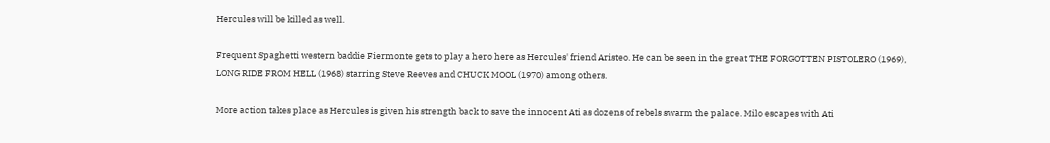Hercules will be killed as well.

Frequent Spaghetti western baddie Fiermonte gets to play a hero here as Hercules' friend Aristeo. He can be seen in the great THE FORGOTTEN PISTOLERO (1969), LONG RIDE FROM HELL (1968) starring Steve Reeves and CHUCK MOOL (1970) among others.

More action takes place as Hercules is given his strength back to save the innocent Ati as dozens of rebels swarm the palace. Milo escapes with Ati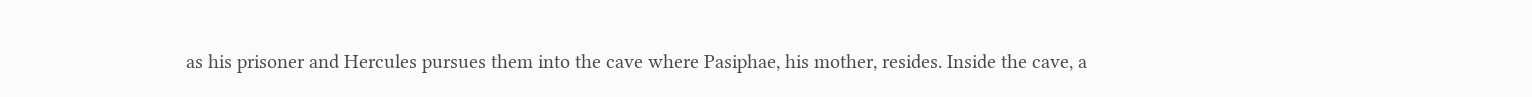as his prisoner and Hercules pursues them into the cave where Pasiphae, his mother, resides. Inside the cave, a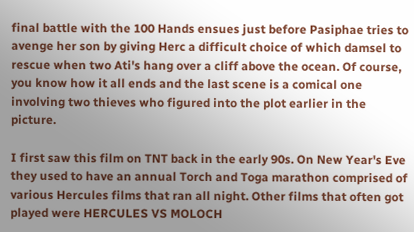final battle with the 100 Hands ensues just before Pasiphae tries to avenge her son by giving Herc a difficult choice of which damsel to rescue when two Ati's hang over a cliff above the ocean. Of course, you know how it all ends and the last scene is a comical one involving two thieves who figured into the plot earlier in the picture.

I first saw this film on TNT back in the early 90s. On New Year's Eve they used to have an annual Torch and Toga marathon comprised of various Hercules films that ran all night. Other films that often got played were HERCULES VS MOLOCH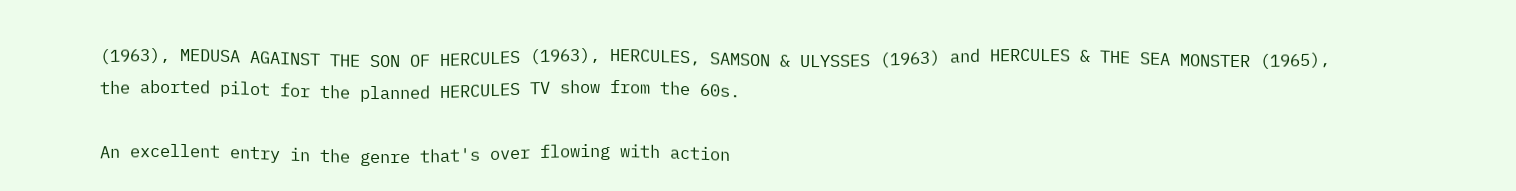(1963), MEDUSA AGAINST THE SON OF HERCULES (1963), HERCULES, SAMSON & ULYSSES (1963) and HERCULES & THE SEA MONSTER (1965), the aborted pilot for the planned HERCULES TV show from the 60s.

An excellent entry in the genre that's over flowing with action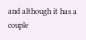and although it has a couple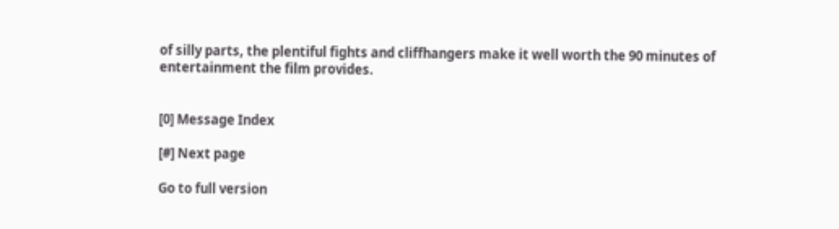of silly parts, the plentiful fights and cliffhangers make it well worth the 90 minutes of entertainment the film provides.


[0] Message Index

[#] Next page

Go to full version